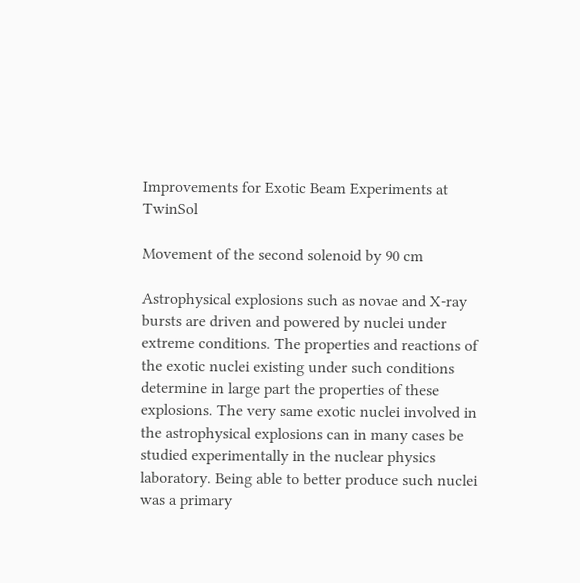Improvements for Exotic Beam Experiments at TwinSol

Movement of the second solenoid by 90 cm

Astrophysical explosions such as novae and X-ray bursts are driven and powered by nuclei under extreme conditions. The properties and reactions of the exotic nuclei existing under such conditions determine in large part the properties of these explosions. The very same exotic nuclei involved in the astrophysical explosions can in many cases be studied experimentally in the nuclear physics laboratory. Being able to better produce such nuclei was a primary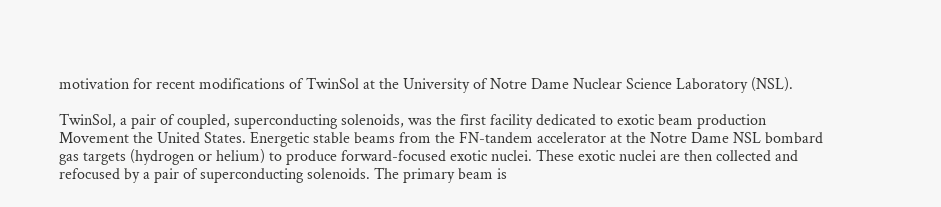motivation for recent modifications of TwinSol at the University of Notre Dame Nuclear Science Laboratory (NSL).

TwinSol, a pair of coupled, superconducting solenoids, was the first facility dedicated to exotic beam production Movement the United States. Energetic stable beams from the FN-tandem accelerator at the Notre Dame NSL bombard gas targets (hydrogen or helium) to produce forward-focused exotic nuclei. These exotic nuclei are then collected and refocused by a pair of superconducting solenoids. The primary beam is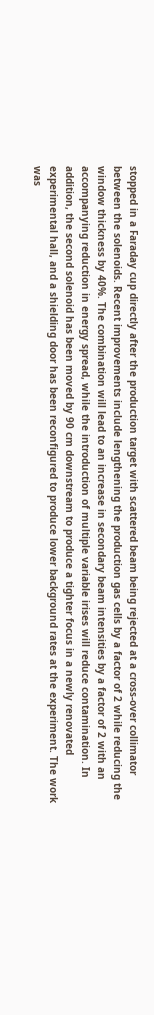stopped in a Faraday cup directly after the production target with scattered beam being rejected at a cross-over collimator between the solenoids. Recent improvements include lengthening the production gas cells by a factor of 2 while reducing the window thickness by 40%. The combination will lead to an increase in secondary beam intensities by a factor of 2 with an accompanying reduction in energy spread, while the introduction of multiple variable irises will reduce contamination. In addition, the second solenoid has been moved by 90 cm downstream to produce a tighter focus in a newly renovated experimental hall, and a shielding door has been reconfigured to produce lower background rates at the experiment. The work was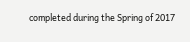completed during the Spring of 2017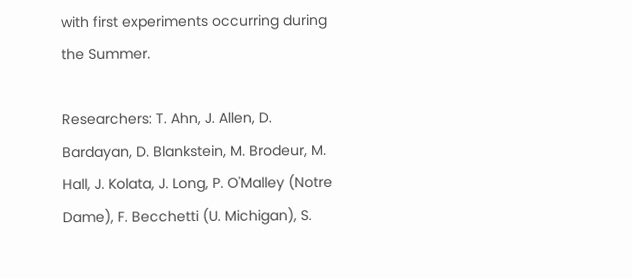with first experiments occurring during the Summer.

Researchers: T. Ahn, J. Allen, D. Bardayan, D. Blankstein, M. Brodeur, M. Hall, J. Kolata, J. Long, P. O'Malley (Notre Dame), F. Becchetti (U. Michigan), S.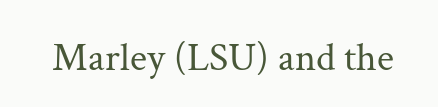Marley (LSU) and the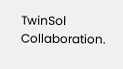TwinSol Collaboration.